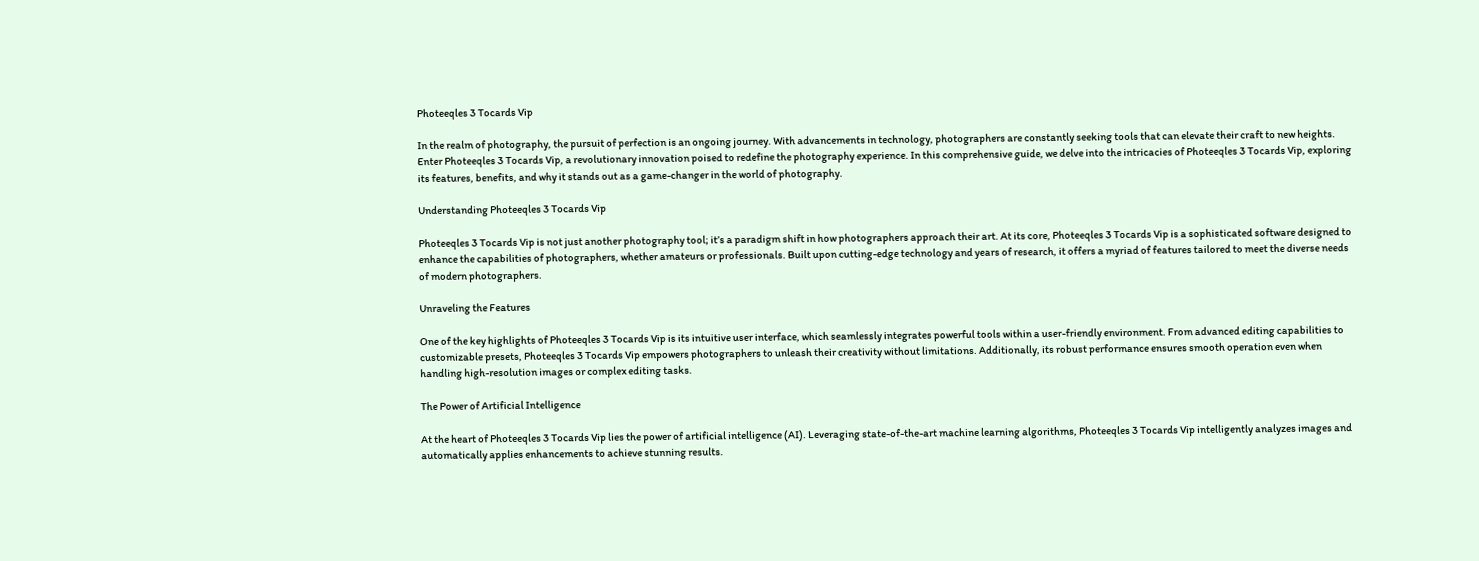Photeeqles 3 Tocards Vip

In the realm of photography, the pursuit of perfection is an ongoing journey. With advancements in technology, photographers are constantly seeking tools that can elevate their craft to new heights. Enter Photeeqles 3 Tocards Vip, a revolutionary innovation poised to redefine the photography experience. In this comprehensive guide, we delve into the intricacies of Photeeqles 3 Tocards Vip, exploring its features, benefits, and why it stands out as a game-changer in the world of photography.

Understanding Photeeqles 3 Tocards Vip

Photeeqles 3 Tocards Vip is not just another photography tool; it’s a paradigm shift in how photographers approach their art. At its core, Photeeqles 3 Tocards Vip is a sophisticated software designed to enhance the capabilities of photographers, whether amateurs or professionals. Built upon cutting-edge technology and years of research, it offers a myriad of features tailored to meet the diverse needs of modern photographers.

Unraveling the Features

One of the key highlights of Photeeqles 3 Tocards Vip is its intuitive user interface, which seamlessly integrates powerful tools within a user-friendly environment. From advanced editing capabilities to customizable presets, Photeeqles 3 Tocards Vip empowers photographers to unleash their creativity without limitations. Additionally, its robust performance ensures smooth operation even when handling high-resolution images or complex editing tasks.

The Power of Artificial Intelligence

At the heart of Photeeqles 3 Tocards Vip lies the power of artificial intelligence (AI). Leveraging state-of-the-art machine learning algorithms, Photeeqles 3 Tocards Vip intelligently analyzes images and automatically applies enhancements to achieve stunning results.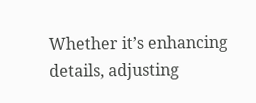Whether it’s enhancing details, adjusting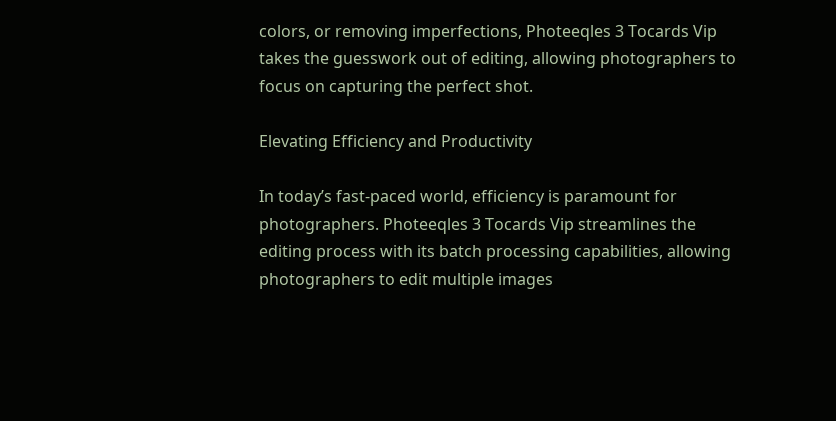colors, or removing imperfections, Photeeqles 3 Tocards Vip takes the guesswork out of editing, allowing photographers to focus on capturing the perfect shot.

Elevating Efficiency and Productivity

In today’s fast-paced world, efficiency is paramount for photographers. Photeeqles 3 Tocards Vip streamlines the editing process with its batch processing capabilities, allowing photographers to edit multiple images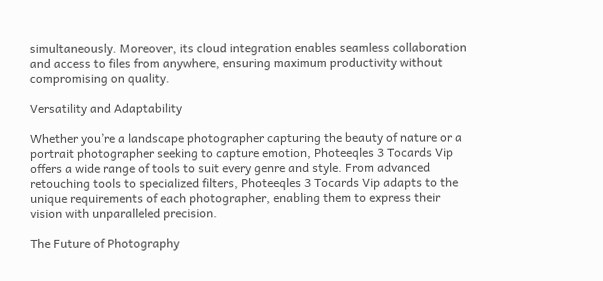simultaneously. Moreover, its cloud integration enables seamless collaboration and access to files from anywhere, ensuring maximum productivity without compromising on quality.

Versatility and Adaptability

Whether you’re a landscape photographer capturing the beauty of nature or a portrait photographer seeking to capture emotion, Photeeqles 3 Tocards Vip offers a wide range of tools to suit every genre and style. From advanced retouching tools to specialized filters, Photeeqles 3 Tocards Vip adapts to the unique requirements of each photographer, enabling them to express their vision with unparalleled precision.

The Future of Photography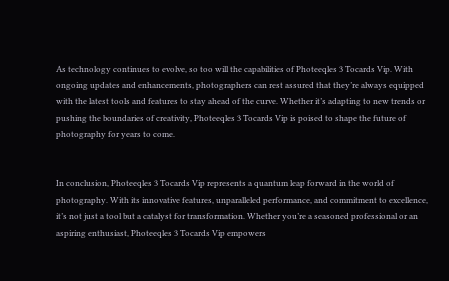As technology continues to evolve, so too will the capabilities of Photeeqles 3 Tocards Vip. With ongoing updates and enhancements, photographers can rest assured that they’re always equipped with the latest tools and features to stay ahead of the curve. Whether it’s adapting to new trends or pushing the boundaries of creativity, Photeeqles 3 Tocards Vip is poised to shape the future of photography for years to come.


In conclusion, Photeeqles 3 Tocards Vip represents a quantum leap forward in the world of photography. With its innovative features, unparalleled performance, and commitment to excellence, it’s not just a tool but a catalyst for transformation. Whether you’re a seasoned professional or an aspiring enthusiast, Photeeqles 3 Tocards Vip empowers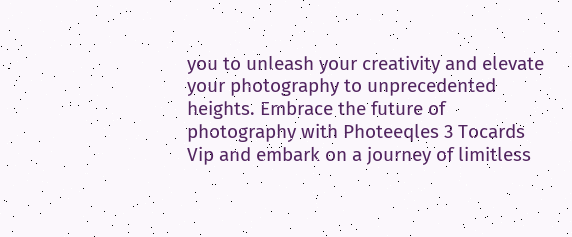you to unleash your creativity and elevate your photography to unprecedented heights. Embrace the future of photography with Photeeqles 3 Tocards Vip and embark on a journey of limitless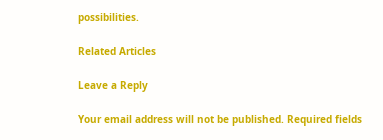possibilities.

Related Articles

Leave a Reply

Your email address will not be published. Required fields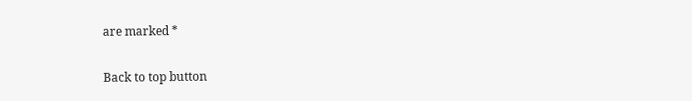are marked *

Back to top button